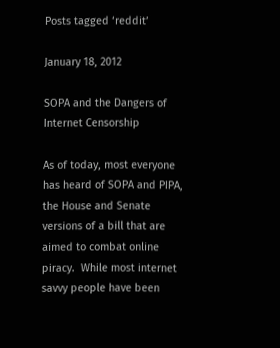Posts tagged ‘reddit’

January 18, 2012

SOPA and the Dangers of Internet Censorship

As of today, most everyone has heard of SOPA and PIPA, the House and Senate versions of a bill that are aimed to combat online piracy.  While most internet savvy people have been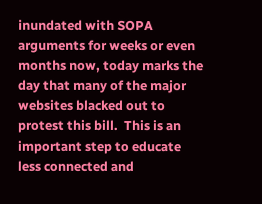inundated with SOPA arguments for weeks or even months now, today marks the day that many of the major websites blacked out to protest this bill.  This is an important step to educate less connected and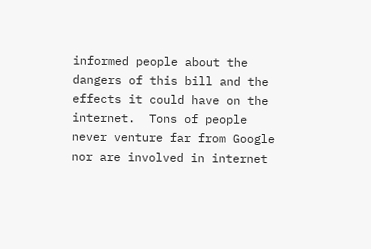informed people about the dangers of this bill and the effects it could have on the internet.  Tons of people never venture far from Google nor are involved in internet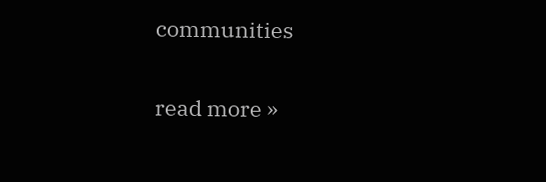communities

read more »